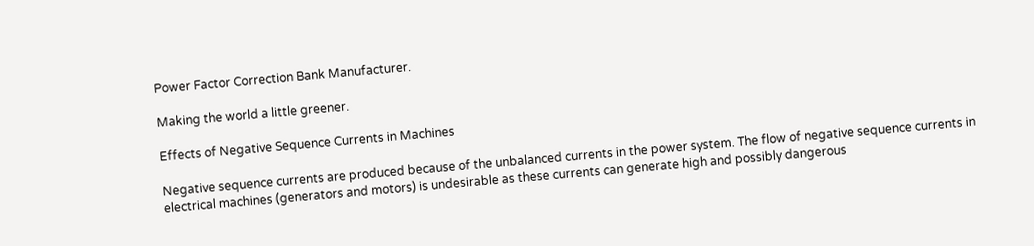Power Factor Correction Bank Manufacturer.

Making the world a little greener.

Effects of Negative Sequence Currents in Machines

Negative sequence currents are produced because of the unbalanced currents in the power system. The flow of negative sequence currents in electrical machines (generators and motors) is undesirable as these currents can generate high and possibly dangerous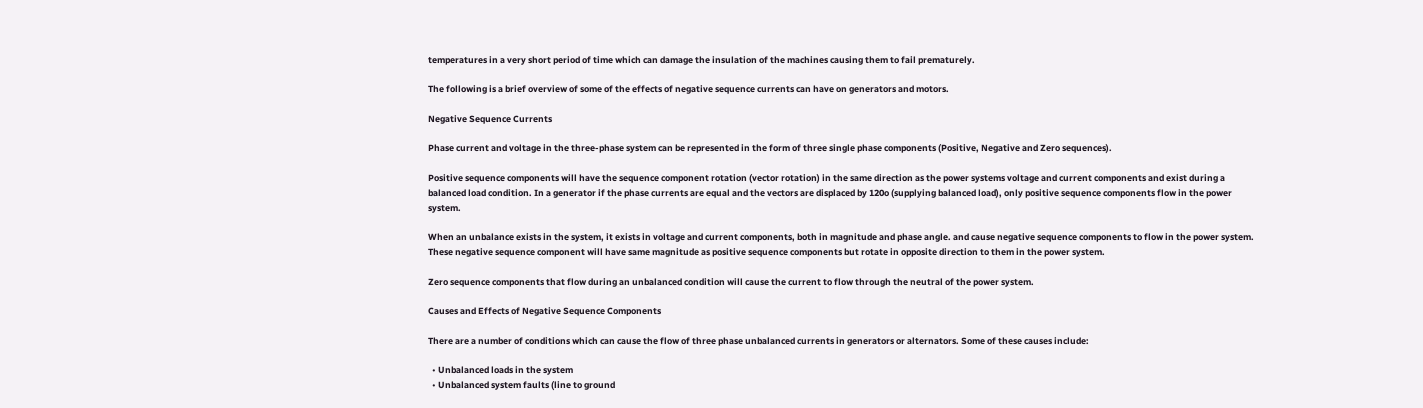temperatures in a very short period of time which can damage the insulation of the machines causing them to fail prematurely.

The following is a brief overview of some of the effects of negative sequence currents can have on generators and motors.

Negative Sequence Currents

Phase current and voltage in the three-phase system can be represented in the form of three single phase components (Positive, Negative and Zero sequences).

Positive sequence components will have the sequence component rotation (vector rotation) in the same direction as the power systems voltage and current components and exist during a balanced load condition. In a generator if the phase currents are equal and the vectors are displaced by 120o (supplying balanced load), only positive sequence components flow in the power system.

When an unbalance exists in the system, it exists in voltage and current components, both in magnitude and phase angle. and cause negative sequence components to flow in the power system. These negative sequence component will have same magnitude as positive sequence components but rotate in opposite direction to them in the power system.

Zero sequence components that flow during an unbalanced condition will cause the current to flow through the neutral of the power system.

Causes and Effects of Negative Sequence Components

There are a number of conditions which can cause the flow of three phase unbalanced currents in generators or alternators. Some of these causes include:

  • Unbalanced loads in the system
  • Unbalanced system faults (line to ground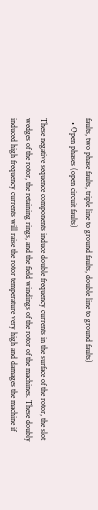faults, two phase faults, triple line to ground faults, double line to ground faults)
  • Open phases (open circuit faults)

These negative sequence components induce double frequency currents in the surface of the rotor, the slot wedges of the rotor, the retaining rings, and the field windings of the rotor of the machines. These doubly induced high frequency currents will raise the rotor temperature very high and damages the machine if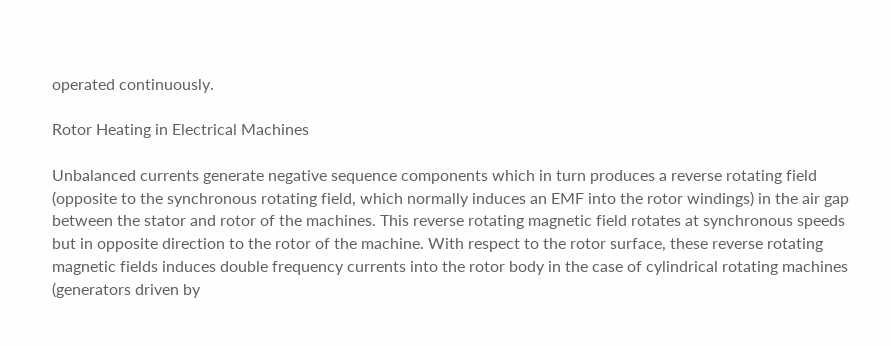operated continuously.

Rotor Heating in Electrical Machines

Unbalanced currents generate negative sequence components which in turn produces a reverse rotating field (opposite to the synchronous rotating field, which normally induces an EMF into the rotor windings) in the air gap between the stator and rotor of the machines. This reverse rotating magnetic field rotates at synchronous speeds but in opposite direction to the rotor of the machine. With respect to the rotor surface, these reverse rotating magnetic fields induces double frequency currents into the rotor body in the case of cylindrical rotating machines (generators driven by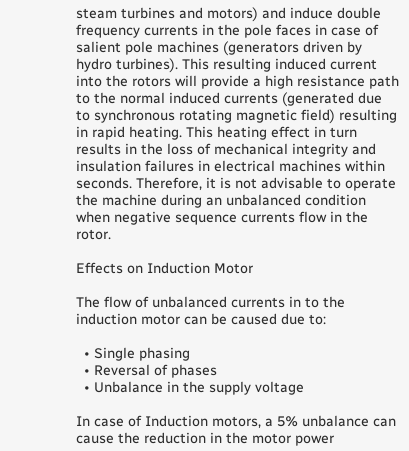steam turbines and motors) and induce double frequency currents in the pole faces in case of salient pole machines (generators driven by hydro turbines). This resulting induced current into the rotors will provide a high resistance path to the normal induced currents (generated due to synchronous rotating magnetic field) resulting in rapid heating. This heating effect in turn results in the loss of mechanical integrity and insulation failures in electrical machines within seconds. Therefore, it is not advisable to operate the machine during an unbalanced condition when negative sequence currents flow in the rotor.

Effects on Induction Motor

The flow of unbalanced currents in to the induction motor can be caused due to:

  • Single phasing
  • Reversal of phases
  • Unbalance in the supply voltage

In case of Induction motors, a 5% unbalance can cause the reduction in the motor power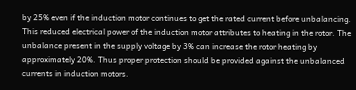by 25% even if the induction motor continues to get the rated current before unbalancing. This reduced electrical power of the induction motor attributes to heating in the rotor. The unbalance present in the supply voltage by 3% can increase the rotor heating by approximately 20%. Thus proper protection should be provided against the unbalanced currents in induction motors.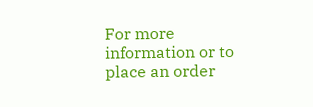For more information or to place an order